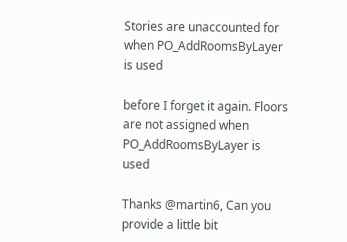Stories are unaccounted for when PO_AddRoomsByLayer is used

before I forget it again. Floors are not assigned when PO_AddRoomsByLayer is used

Thanks @martin6, Can you provide a little bit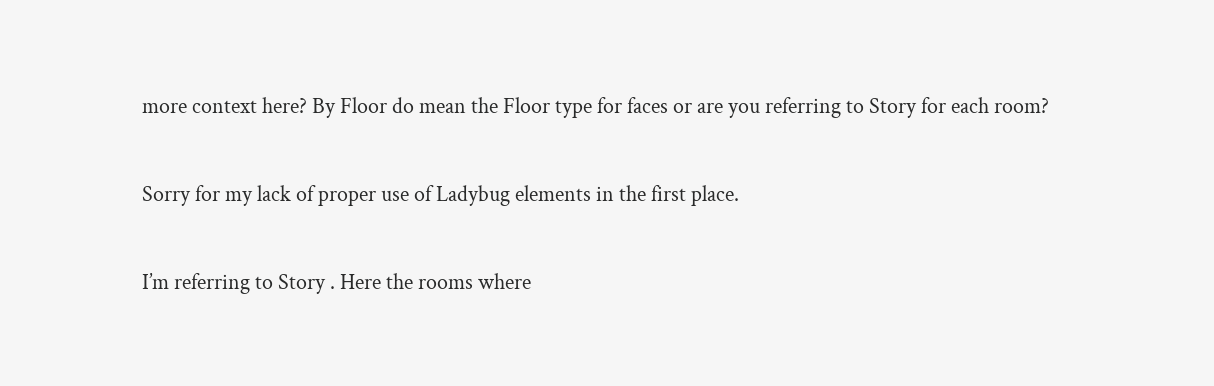more context here? By Floor do mean the Floor type for faces or are you referring to Story for each room?

Sorry for my lack of proper use of Ladybug elements in the first place.

I’m referring to Story . Here the rooms where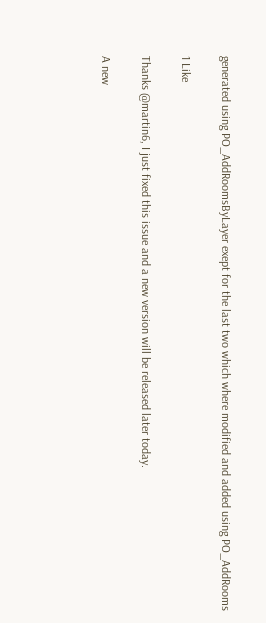generated using PO_AddRoomsByLayer exept for the last two which where modified and added using PO_AddRooms

1 Like

Thanks @martin6, I just fixed this issue and a new version will be released later today.

A new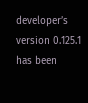developer’s version 0.125.1 has been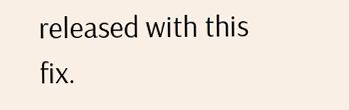released with this fix.